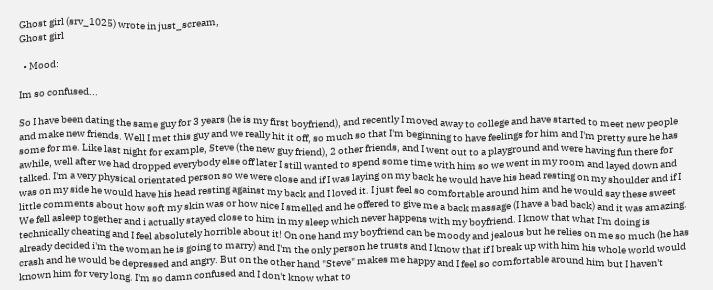Ghost girl (srv_1025) wrote in just_scream,
Ghost girl

  • Mood:

Im so confused...

So I have been dating the same guy for 3 years (he is my first boyfriend), and recently I moved away to college and have started to meet new people and make new friends. Well I met this guy and we really hit it off, so much so that I'm beginning to have feelings for him and I'm pretty sure he has some for me. Like last night for example, Steve (the new guy friend), 2 other friends, and I went out to a playground and were having fun there for awhile, well after we had dropped everybody else off later I still wanted to spend some time with him so we went in my room and layed down and talked. I'm a very physical orientated person so we were close and if I was laying on my back he would have his head resting on my shoulder and if I was on my side he would have his head resting against my back and I loved it. I just feel so comfortable around him and he would say these sweet little comments about how soft my skin was or how nice I smelled and he offered to give me a back massage (I have a bad back) and it was amazing. We fell asleep together and i actually stayed close to him in my sleep which never happens with my boyfriend. I know that what I'm doing is technically cheating and I feel absolutely horrible about it! On one hand my boyfriend can be moody and jealous but he relies on me so much (he has already decided i'm the woman he is going to marry) and I'm the only person he trusts and I know that if I break up with him his whole world would crash and he would be depressed and angry. But on the other hand "Steve" makes me happy and I feel so comfortable around him but I haven't known him for very long. I'm so damn confused and I don't know what to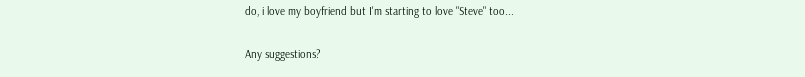do, i love my boyfriend but I'm starting to love "Steve" too...

Any suggestions?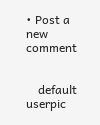• Post a new comment


    default userpic